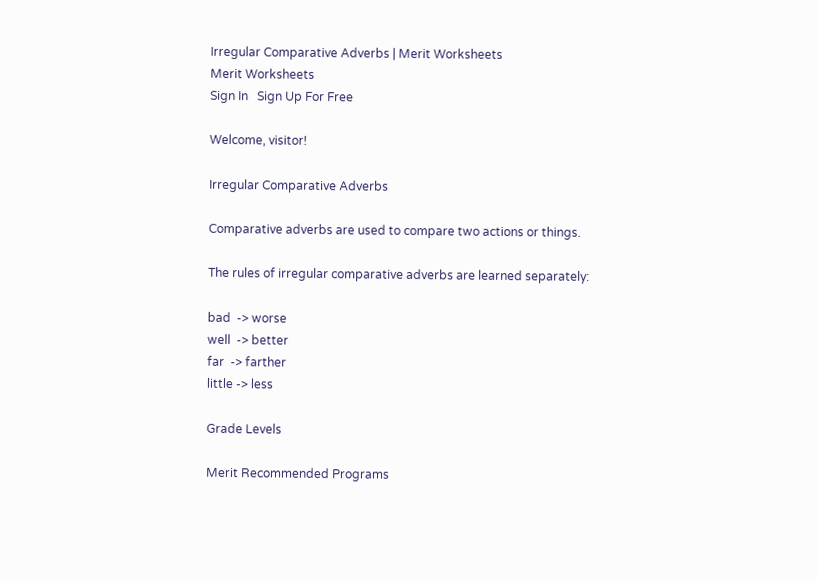Irregular Comparative Adverbs | Merit Worksheets
Merit Worksheets
Sign In   Sign Up For Free

Welcome, visitor!

Irregular Comparative Adverbs

Comparative adverbs are used to compare two actions or things.

The rules of irregular comparative adverbs are learned separately:

bad  -> worse
well  -> better
far  -> farther
little -> less

Grade Levels

Merit Recommended Programs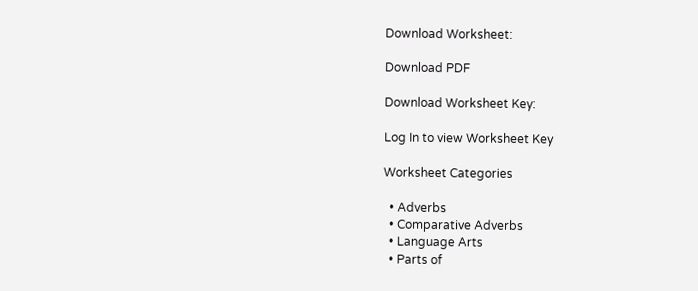Download Worksheet:

Download PDF

Download Worksheet Key:

Log In to view Worksheet Key

Worksheet Categories

  • Adverbs
  • Comparative Adverbs
  • Language Arts
  • Parts of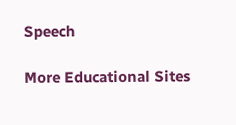Speech

More Educational Sites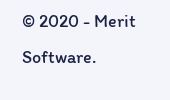© 2020 - Merit Software.